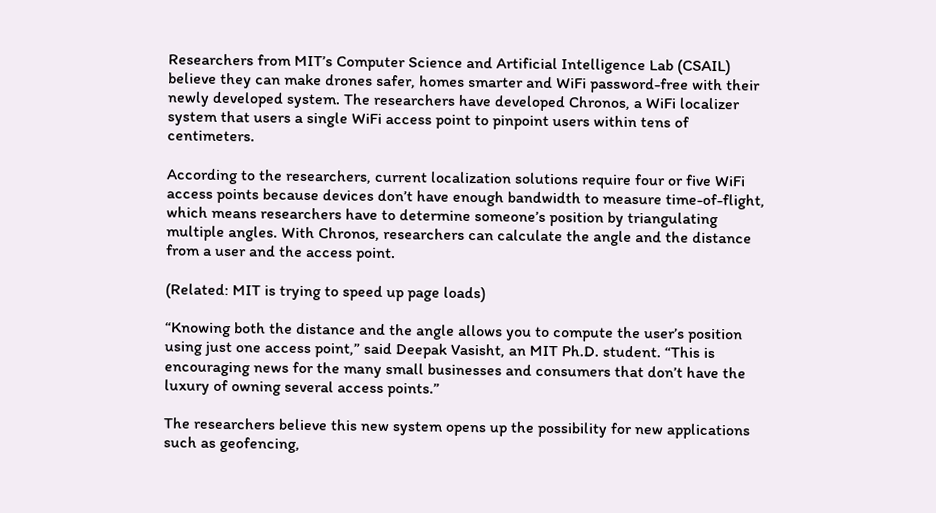Researchers from MIT’s Computer Science and Artificial Intelligence Lab (CSAIL) believe they can make drones safer, homes smarter and WiFi password-free with their newly developed system. The researchers have developed Chronos, a WiFi localizer system that users a single WiFi access point to pinpoint users within tens of centimeters.

According to the researchers, current localization solutions require four or five WiFi access points because devices don’t have enough bandwidth to measure time-of-flight, which means researchers have to determine someone’s position by triangulating multiple angles. With Chronos, researchers can calculate the angle and the distance from a user and the access point.

(Related: MIT is trying to speed up page loads)

“Knowing both the distance and the angle allows you to compute the user’s position using just one access point,” said Deepak Vasisht, an MIT Ph.D. student. “This is encouraging news for the many small businesses and consumers that don’t have the luxury of owning several access points.”

The researchers believe this new system opens up the possibility for new applications such as geofencing,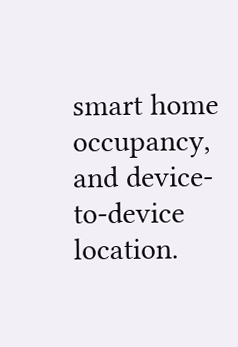smart home occupancy, and device-to-device location.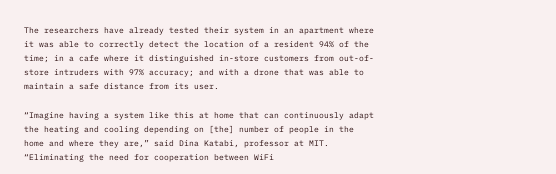The researchers have already tested their system in an apartment where it was able to correctly detect the location of a resident 94% of the time; in a cafe where it distinguished in-store customers from out-of-store intruders with 97% accuracy; and with a drone that was able to maintain a safe distance from its user.

“Imagine having a system like this at home that can continuously adapt the heating and cooling depending on [the] number of people in the home and where they are,” said Dina Katabi, professor at MIT. “Eliminating the need for cooperation between WiFi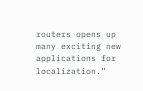routers opens up many exciting new applications for localization.”